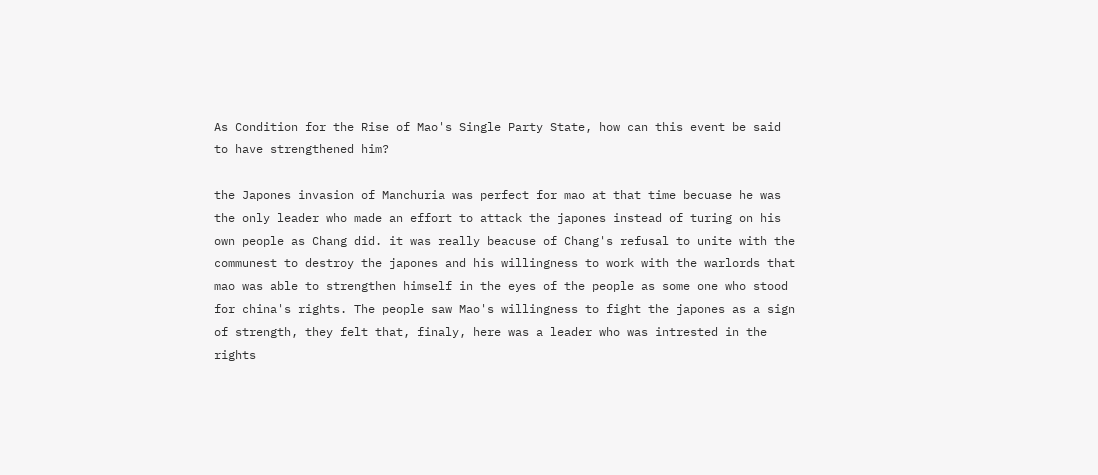As Condition for the Rise of Mao's Single Party State, how can this event be said to have strengthened him?

the Japones invasion of Manchuria was perfect for mao at that time becuase he was the only leader who made an effort to attack the japones instead of turing on his own people as Chang did. it was really beacuse of Chang's refusal to unite with the communest to destroy the japones and his willingness to work with the warlords that mao was able to strengthen himself in the eyes of the people as some one who stood for china's rights. The people saw Mao's willingness to fight the japones as a sign of strength, they felt that, finaly, here was a leader who was intrested in the rights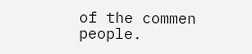of the commen people.